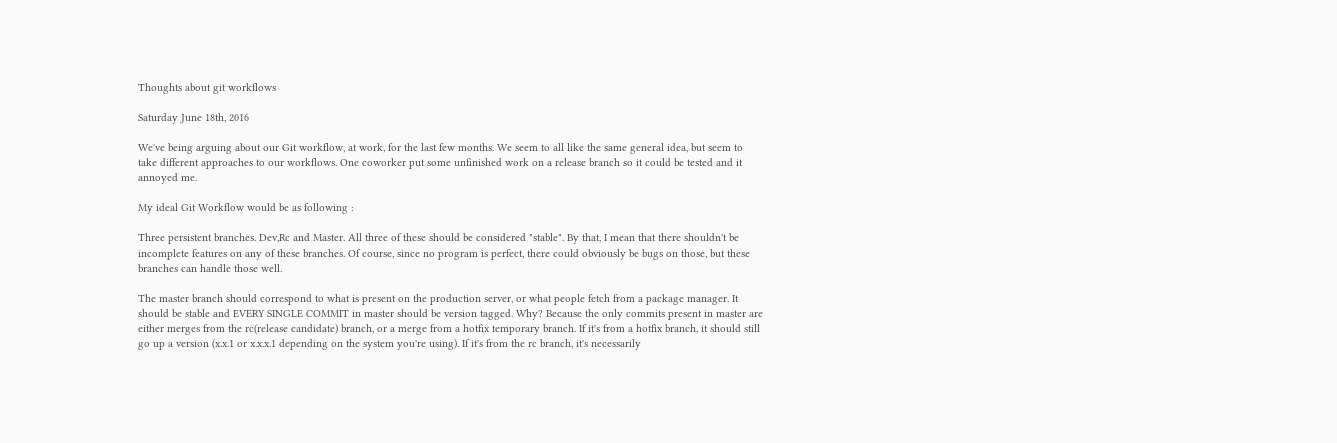Thoughts about git workflows

Saturday June 18th, 2016

We've being arguing about our Git workflow, at work, for the last few months. We seem to all like the same general idea, but seem to take different approaches to our workflows. One coworker put some unfinished work on a release branch so it could be tested and it annoyed me.

My ideal Git Workflow would be as following :

Three persistent branches. Dev,Rc and Master. All three of these should be considered "stable". By that, I mean that there shouldn't be incomplete features on any of these branches. Of course, since no program is perfect, there could obviously be bugs on those, but these branches can handle those well.

The master branch should correspond to what is present on the production server, or what people fetch from a package manager. It should be stable and EVERY SINGLE COMMIT in master should be version tagged. Why? Because the only commits present in master are either merges from the rc(release candidate) branch, or a merge from a hotfix temporary branch. If it's from a hotfix branch, it should still go up a version (x.x.1 or x.x.x.1 depending on the system you're using). If it's from the rc branch, it's necessarily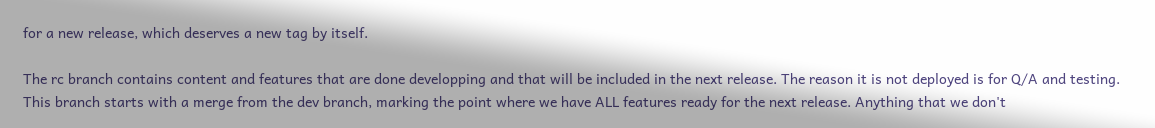for a new release, which deserves a new tag by itself.

The rc branch contains content and features that are done developping and that will be included in the next release. The reason it is not deployed is for Q/A and testing. This branch starts with a merge from the dev branch, marking the point where we have ALL features ready for the next release. Anything that we don't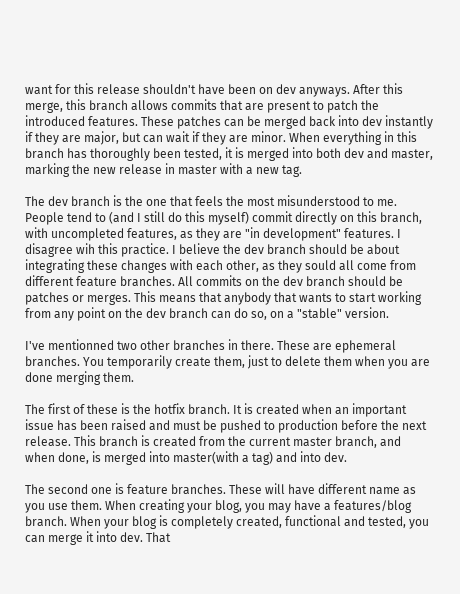want for this release shouldn't have been on dev anyways. After this merge, this branch allows commits that are present to patch the introduced features. These patches can be merged back into dev instantly if they are major, but can wait if they are minor. When everything in this branch has thoroughly been tested, it is merged into both dev and master, marking the new release in master with a new tag.

The dev branch is the one that feels the most misunderstood to me. People tend to (and I still do this myself) commit directly on this branch, with uncompleted features, as they are "in development" features. I disagree wih this practice. I believe the dev branch should be about integrating these changes with each other, as they sould all come from different feature branches. All commits on the dev branch should be patches or merges. This means that anybody that wants to start working from any point on the dev branch can do so, on a "stable" version.

I've mentionned two other branches in there. These are ephemeral branches. You temporarily create them, just to delete them when you are done merging them.

The first of these is the hotfix branch. It is created when an important issue has been raised and must be pushed to production before the next release. This branch is created from the current master branch, and when done, is merged into master(with a tag) and into dev.

The second one is feature branches. These will have different name as you use them. When creating your blog, you may have a features/blog branch. When your blog is completely created, functional and tested, you can merge it into dev. That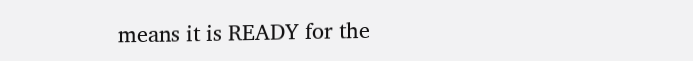means it is READY for the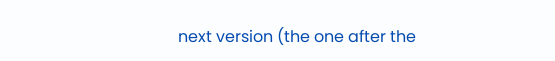next version (the one after the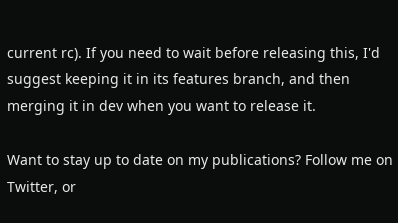current rc). If you need to wait before releasing this, I'd suggest keeping it in its features branch, and then merging it in dev when you want to release it.

Want to stay up to date on my publications? Follow me on Twitter, or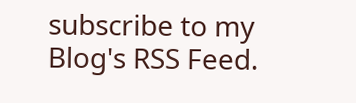subscribe to my Blog's RSS Feed.